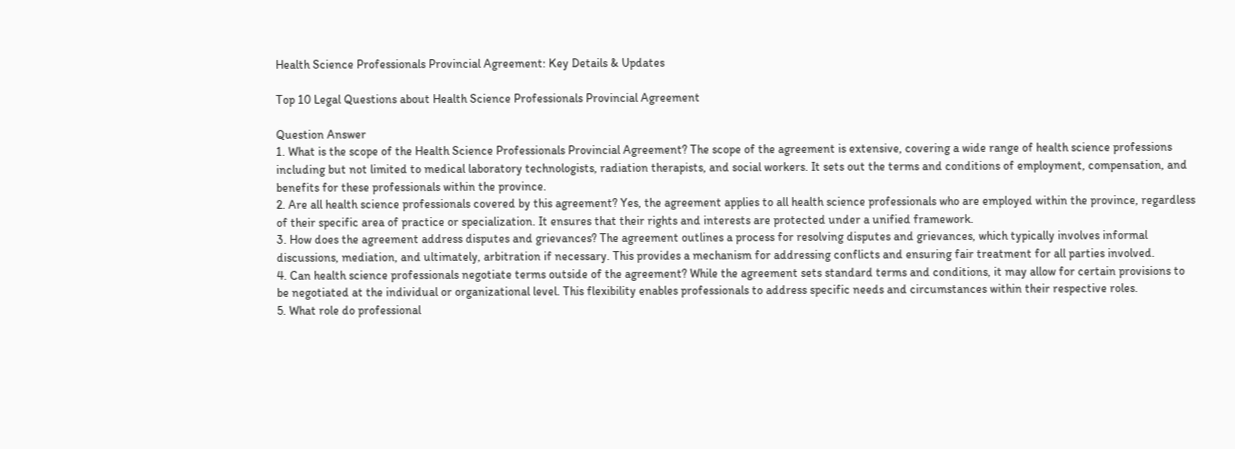Health Science Professionals Provincial Agreement: Key Details & Updates

Top 10 Legal Questions about Health Science Professionals Provincial Agreement

Question Answer
1. What is the scope of the Health Science Professionals Provincial Agreement? The scope of the agreement is extensive, covering a wide range of health science professions including but not limited to medical laboratory technologists, radiation therapists, and social workers. It sets out the terms and conditions of employment, compensation, and benefits for these professionals within the province.
2. Are all health science professionals covered by this agreement? Yes, the agreement applies to all health science professionals who are employed within the province, regardless of their specific area of practice or specialization. It ensures that their rights and interests are protected under a unified framework.
3. How does the agreement address disputes and grievances? The agreement outlines a process for resolving disputes and grievances, which typically involves informal discussions, mediation, and ultimately, arbitration if necessary. This provides a mechanism for addressing conflicts and ensuring fair treatment for all parties involved.
4. Can health science professionals negotiate terms outside of the agreement? While the agreement sets standard terms and conditions, it may allow for certain provisions to be negotiated at the individual or organizational level. This flexibility enables professionals to address specific needs and circumstances within their respective roles.
5. What role do professional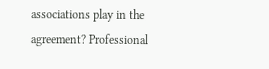associations play in the agreement? Professional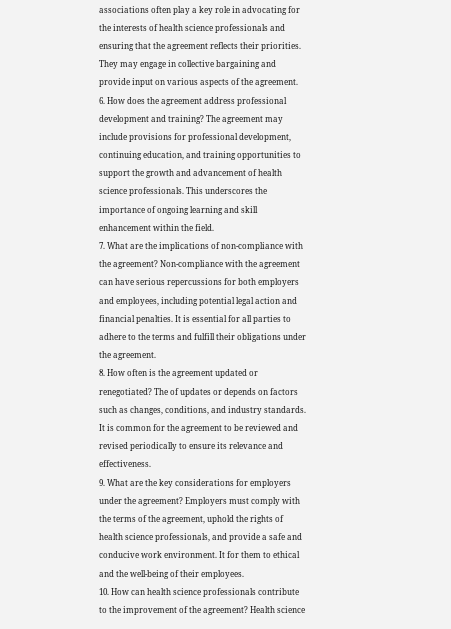associations often play a key role in advocating for the interests of health science professionals and ensuring that the agreement reflects their priorities. They may engage in collective bargaining and provide input on various aspects of the agreement.
6. How does the agreement address professional development and training? The agreement may include provisions for professional development, continuing education, and training opportunities to support the growth and advancement of health science professionals. This underscores the importance of ongoing learning and skill enhancement within the field.
7. What are the implications of non-compliance with the agreement? Non-compliance with the agreement can have serious repercussions for both employers and employees, including potential legal action and financial penalties. It is essential for all parties to adhere to the terms and fulfill their obligations under the agreement.
8. How often is the agreement updated or renegotiated? The of updates or depends on factors such as changes, conditions, and industry standards. It is common for the agreement to be reviewed and revised periodically to ensure its relevance and effectiveness.
9. What are the key considerations for employers under the agreement? Employers must comply with the terms of the agreement, uphold the rights of health science professionals, and provide a safe and conducive work environment. It for them to ethical and the well-being of their employees.
10. How can health science professionals contribute to the improvement of the agreement? Health science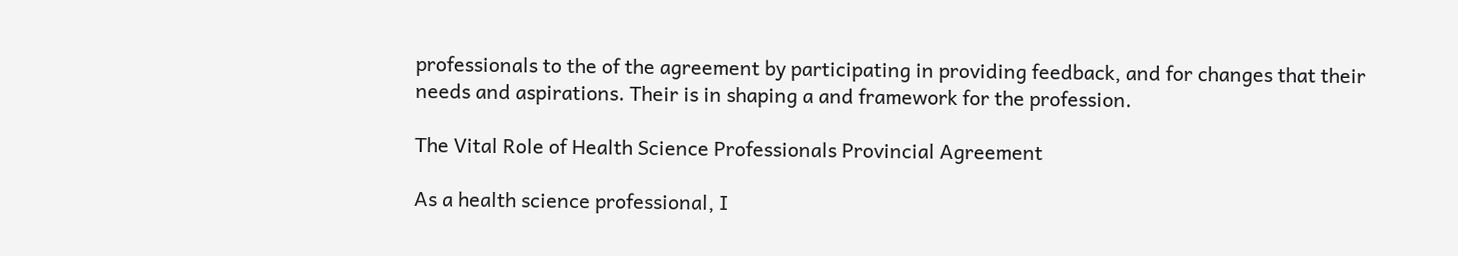professionals to the of the agreement by participating in providing feedback, and for changes that their needs and aspirations. Their is in shaping a and framework for the profession.

The Vital Role of Health Science Professionals Provincial Agreement

As a health science professional, I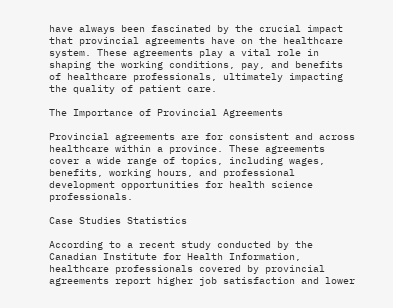have always been fascinated by the crucial impact that provincial agreements have on the healthcare system. These agreements play a vital role in shaping the working conditions, pay, and benefits of healthcare professionals, ultimately impacting the quality of patient care.

The Importance of Provincial Agreements

Provincial agreements are for consistent and across healthcare within a province. These agreements cover a wide range of topics, including wages, benefits, working hours, and professional development opportunities for health science professionals.

Case Studies Statistics

According to a recent study conducted by the Canadian Institute for Health Information, healthcare professionals covered by provincial agreements report higher job satisfaction and lower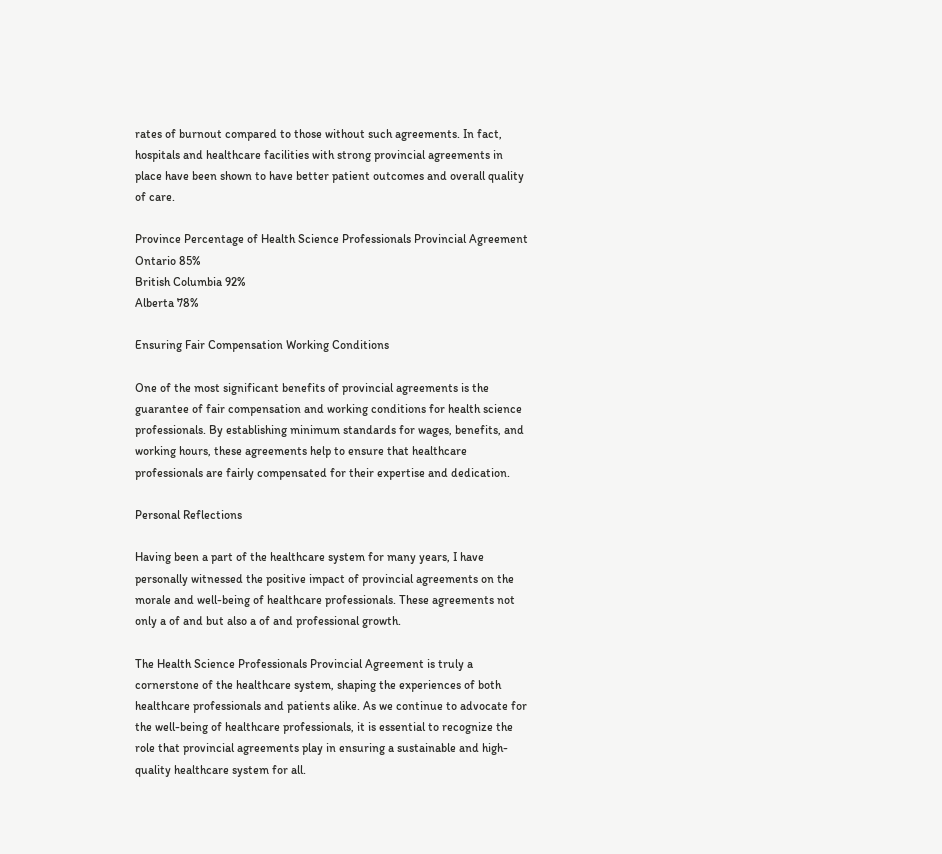rates of burnout compared to those without such agreements. In fact, hospitals and healthcare facilities with strong provincial agreements in place have been shown to have better patient outcomes and overall quality of care.

Province Percentage of Health Science Professionals Provincial Agreement
Ontario 85%
British Columbia 92%
Alberta 78%

Ensuring Fair Compensation Working Conditions

One of the most significant benefits of provincial agreements is the guarantee of fair compensation and working conditions for health science professionals. By establishing minimum standards for wages, benefits, and working hours, these agreements help to ensure that healthcare professionals are fairly compensated for their expertise and dedication.

Personal Reflections

Having been a part of the healthcare system for many years, I have personally witnessed the positive impact of provincial agreements on the morale and well-being of healthcare professionals. These agreements not only a of and but also a of and professional growth.

The Health Science Professionals Provincial Agreement is truly a cornerstone of the healthcare system, shaping the experiences of both healthcare professionals and patients alike. As we continue to advocate for the well-being of healthcare professionals, it is essential to recognize the role that provincial agreements play in ensuring a sustainable and high-quality healthcare system for all.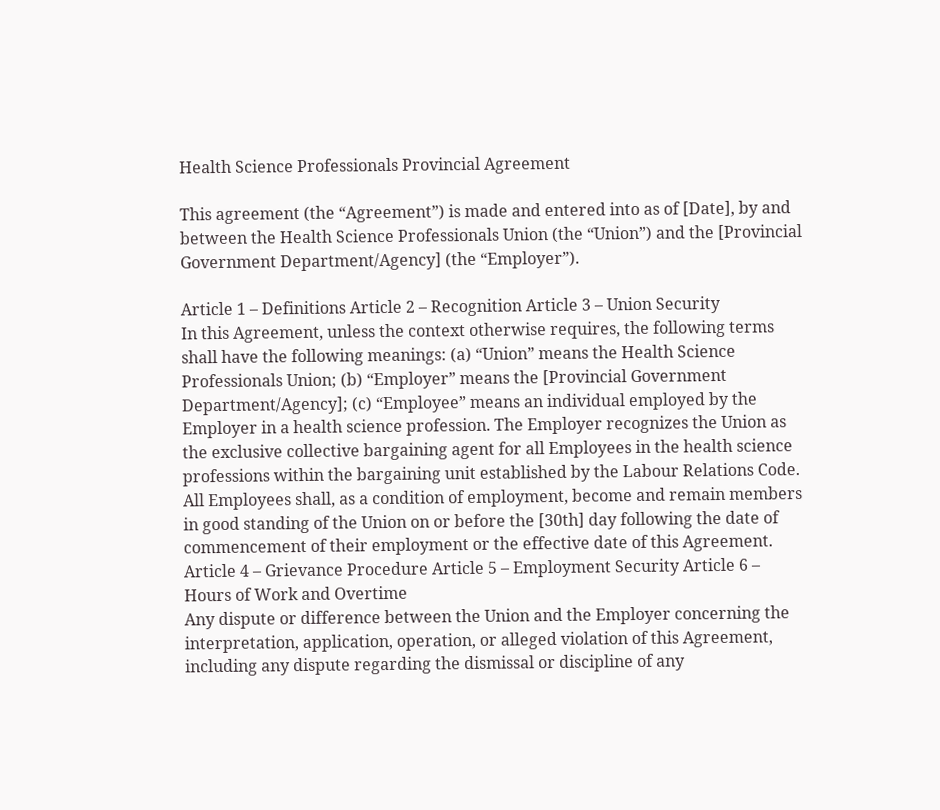Health Science Professionals Provincial Agreement

This agreement (the “Agreement”) is made and entered into as of [Date], by and between the Health Science Professionals Union (the “Union”) and the [Provincial Government Department/Agency] (the “Employer”).

Article 1 – Definitions Article 2 – Recognition Article 3 – Union Security
In this Agreement, unless the context otherwise requires, the following terms shall have the following meanings: (a) “Union” means the Health Science Professionals Union; (b) “Employer” means the [Provincial Government Department/Agency]; (c) “Employee” means an individual employed by the Employer in a health science profession. The Employer recognizes the Union as the exclusive collective bargaining agent for all Employees in the health science professions within the bargaining unit established by the Labour Relations Code. All Employees shall, as a condition of employment, become and remain members in good standing of the Union on or before the [30th] day following the date of commencement of their employment or the effective date of this Agreement.
Article 4 – Grievance Procedure Article 5 – Employment Security Article 6 – Hours of Work and Overtime
Any dispute or difference between the Union and the Employer concerning the interpretation, application, operation, or alleged violation of this Agreement, including any dispute regarding the dismissal or discipline of any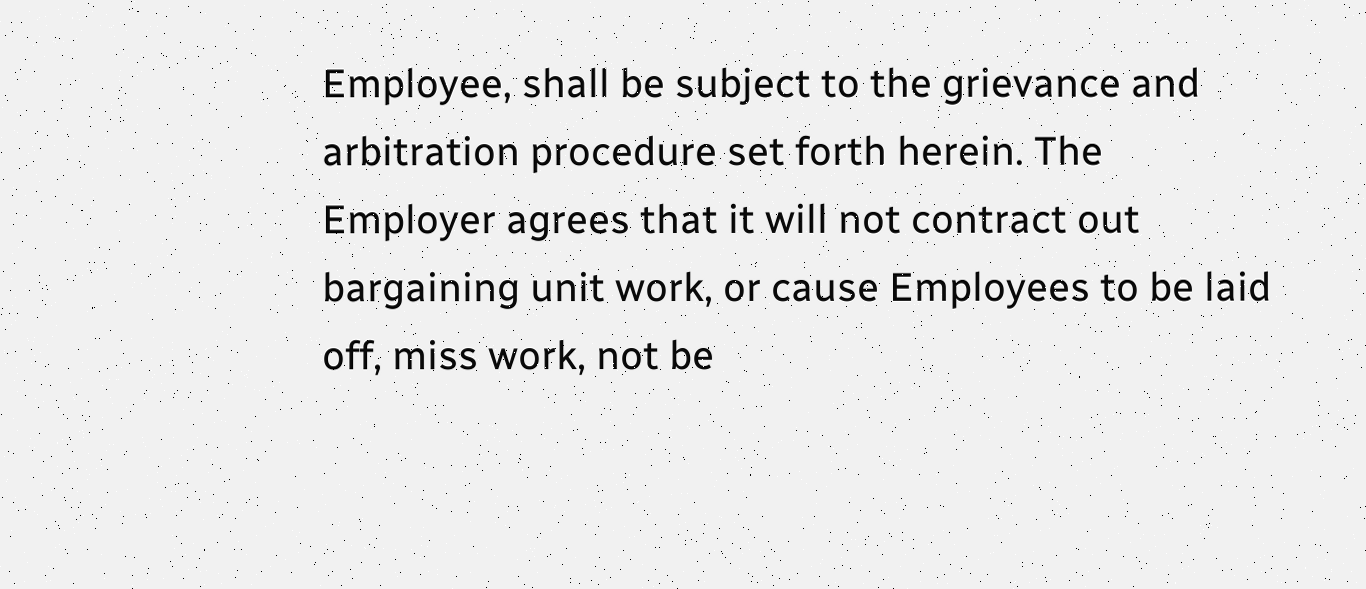Employee, shall be subject to the grievance and arbitration procedure set forth herein. The Employer agrees that it will not contract out bargaining unit work, or cause Employees to be laid off, miss work, not be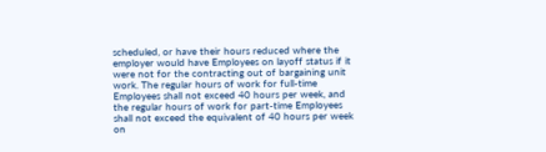scheduled, or have their hours reduced where the employer would have Employees on layoff status if it were not for the contracting out of bargaining unit work. The regular hours of work for full-time Employees shall not exceed 40 hours per week, and the regular hours of work for part-time Employees shall not exceed the equivalent of 40 hours per week on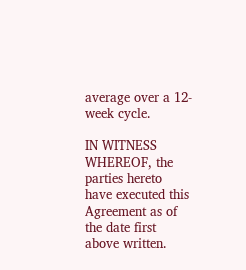average over a 12-week cycle.

IN WITNESS WHEREOF, the parties hereto have executed this Agreement as of the date first above written.